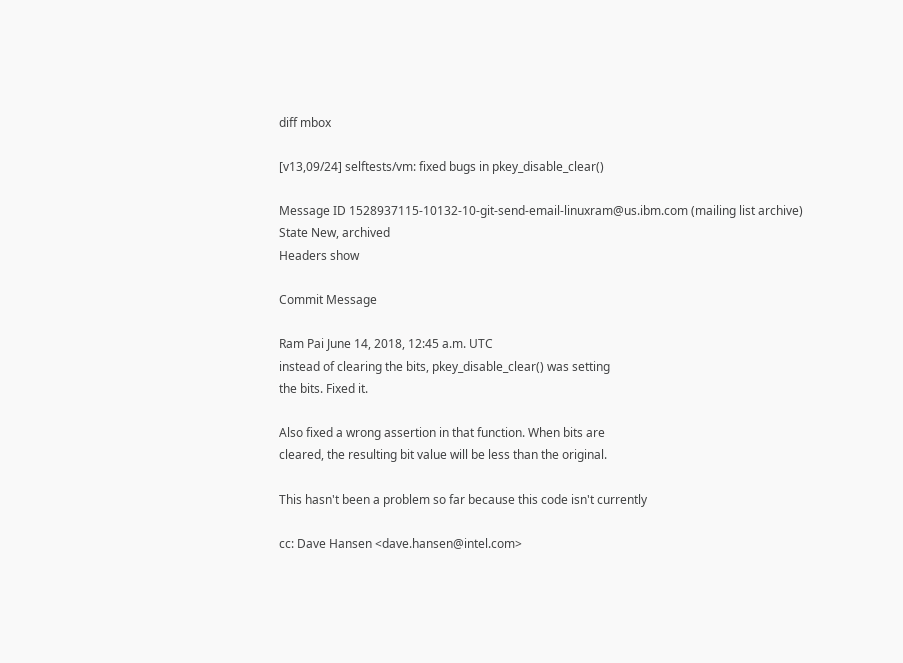diff mbox

[v13,09/24] selftests/vm: fixed bugs in pkey_disable_clear()

Message ID 1528937115-10132-10-git-send-email-linuxram@us.ibm.com (mailing list archive)
State New, archived
Headers show

Commit Message

Ram Pai June 14, 2018, 12:45 a.m. UTC
instead of clearing the bits, pkey_disable_clear() was setting
the bits. Fixed it.

Also fixed a wrong assertion in that function. When bits are
cleared, the resulting bit value will be less than the original.

This hasn't been a problem so far because this code isn't currently

cc: Dave Hansen <dave.hansen@intel.com>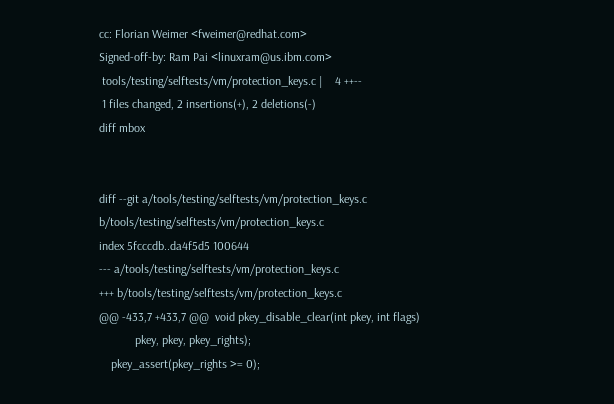cc: Florian Weimer <fweimer@redhat.com>
Signed-off-by: Ram Pai <linuxram@us.ibm.com>
 tools/testing/selftests/vm/protection_keys.c |    4 ++--
 1 files changed, 2 insertions(+), 2 deletions(-)
diff mbox


diff --git a/tools/testing/selftests/vm/protection_keys.c b/tools/testing/selftests/vm/protection_keys.c
index 5fcccdb..da4f5d5 100644
--- a/tools/testing/selftests/vm/protection_keys.c
+++ b/tools/testing/selftests/vm/protection_keys.c
@@ -433,7 +433,7 @@  void pkey_disable_clear(int pkey, int flags)
            pkey, pkey, pkey_rights);
    pkey_assert(pkey_rights >= 0);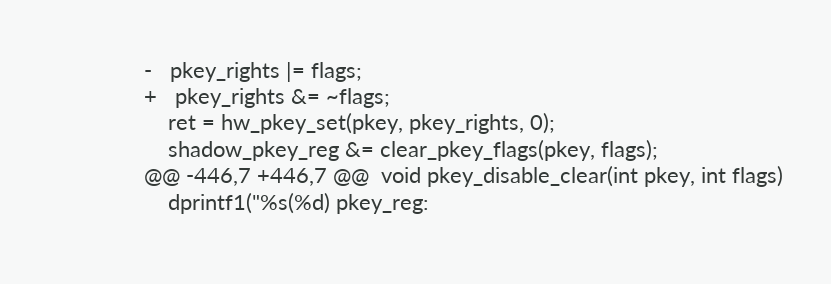-   pkey_rights |= flags;
+   pkey_rights &= ~flags;
    ret = hw_pkey_set(pkey, pkey_rights, 0);
    shadow_pkey_reg &= clear_pkey_flags(pkey, flags);
@@ -446,7 +446,7 @@  void pkey_disable_clear(int pkey, int flags)
    dprintf1("%s(%d) pkey_reg: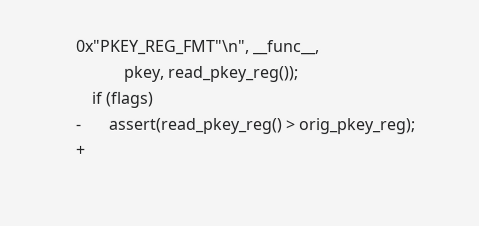0x"PKEY_REG_FMT"\n", __func__,
            pkey, read_pkey_reg());
    if (flags)
-       assert(read_pkey_reg() > orig_pkey_reg);
+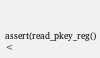assert(read_pkey_reg() <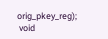orig_pkey_reg);
 void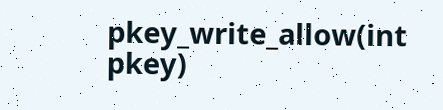pkey_write_allow(int pkey)